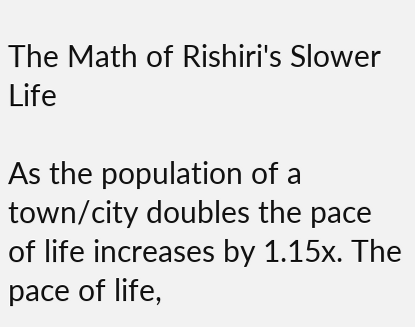The Math of Rishiri's Slower Life

As the population of a town/city doubles the pace of life increases by 1.15x. The pace of life,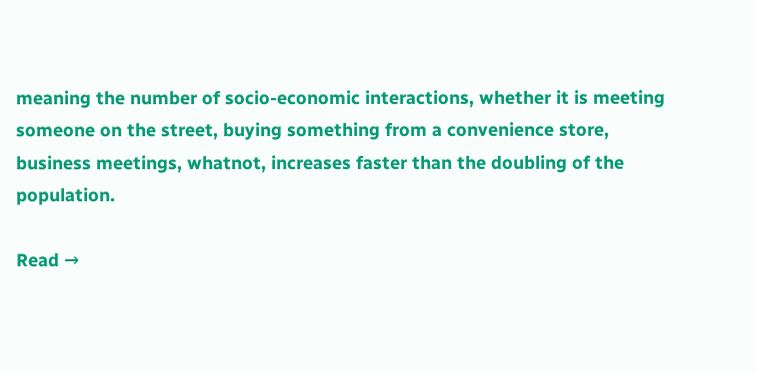meaning the number of socio-economic interactions, whether it is meeting someone on the street, buying something from a convenience store, business meetings, whatnot, increases faster than the doubling of the population.

Read →